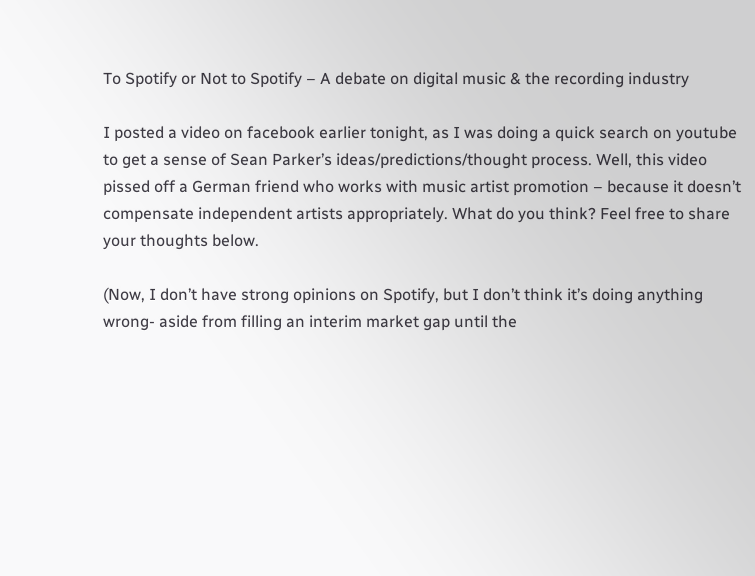To Spotify or Not to Spotify – A debate on digital music & the recording industry

I posted a video on facebook earlier tonight, as I was doing a quick search on youtube to get a sense of Sean Parker’s ideas/predictions/thought process. Well, this video pissed off a German friend who works with music artist promotion – because it doesn’t compensate independent artists appropriately. What do you think? Feel free to share your thoughts below.

(Now, I don’t have strong opinions on Spotify, but I don’t think it’s doing anything wrong- aside from filling an interim market gap until the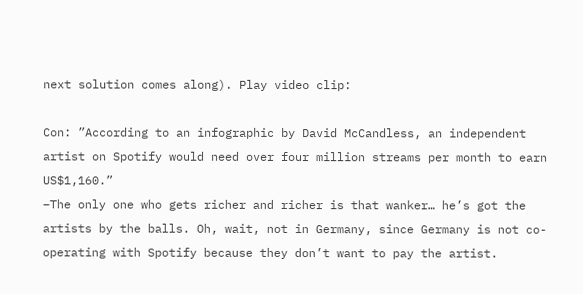next solution comes along). Play video clip:

Con: ”According to an infographic by David McCandless, an independent artist on Spotify would need over four million streams per month to earn US$1,160.”
–The only one who gets richer and richer is that wanker… he’s got the artists by the balls. Oh, wait, not in Germany, since Germany is not co-operating with Spotify because they don’t want to pay the artist.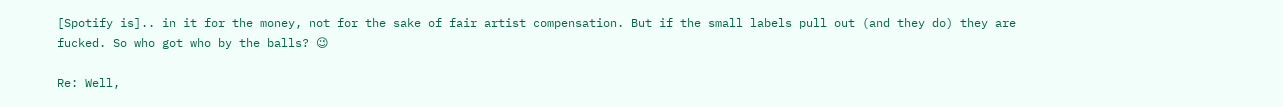[Spotify is].. in it for the money, not for the sake of fair artist compensation. But if the small labels pull out (and they do) they are fucked. So who got who by the balls? 😉

Re: Well,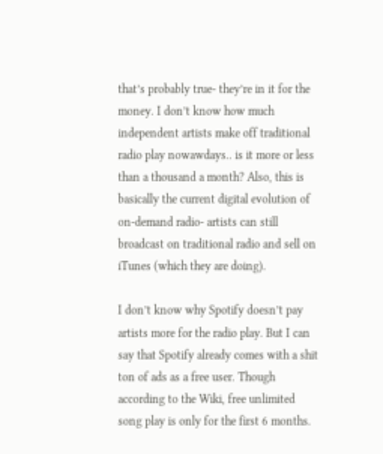that’s probably true- they’re in it for the money. I don’t know how much independent artists make off traditional radio play nowawdays.. is it more or less than a thousand a month? Also, this is basically the current digital evolution of on-demand radio- artists can still broadcast on traditional radio and sell on iTunes (which they are doing).

I don’t know why Spotify doesn’t pay artists more for the radio play. But I can say that Spotify already comes with a shit ton of ads as a free user. Though according to the Wiki, free unlimited song play is only for the first 6 months.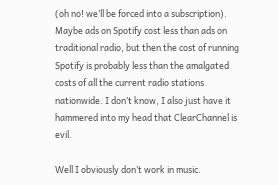(oh no! we’ll be forced into a subscription). Maybe ads on Spotify cost less than ads on traditional radio, but then the cost of running Spotify is probably less than the amalgated costs of all the current radio stations nationwide. I don’t know, I also just have it hammered into my head that ClearChannel is evil.

Well I obviously don’t work in music.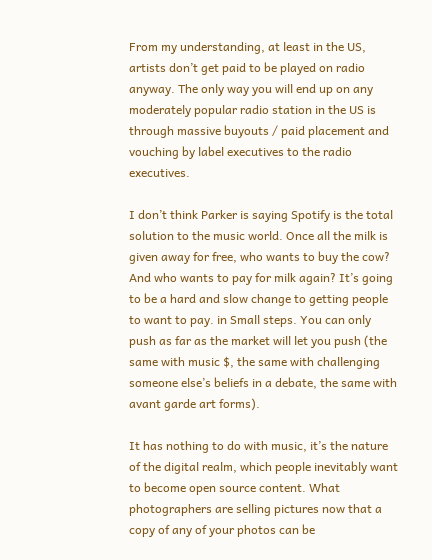From my understanding, at least in the US, artists don’t get paid to be played on radio anyway. The only way you will end up on any moderately popular radio station in the US is through massive buyouts / paid placement and vouching by label executives to the radio executives.

I don’t think Parker is saying Spotify is the total solution to the music world. Once all the milk is given away for free, who wants to buy the cow? And who wants to pay for milk again? It’s going to be a hard and slow change to getting people to want to pay. in Small steps. You can only push as far as the market will let you push (the same with music $, the same with challenging someone else’s beliefs in a debate, the same with avant garde art forms).

It has nothing to do with music, it’s the nature of the digital realm, which people inevitably want to become open source content. What photographers are selling pictures now that a copy of any of your photos can be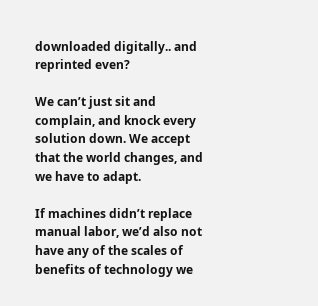downloaded digitally.. and reprinted even?

We can’t just sit and complain, and knock every solution down. We accept that the world changes, and we have to adapt.

If machines didn’t replace manual labor, we’d also not have any of the scales of benefits of technology we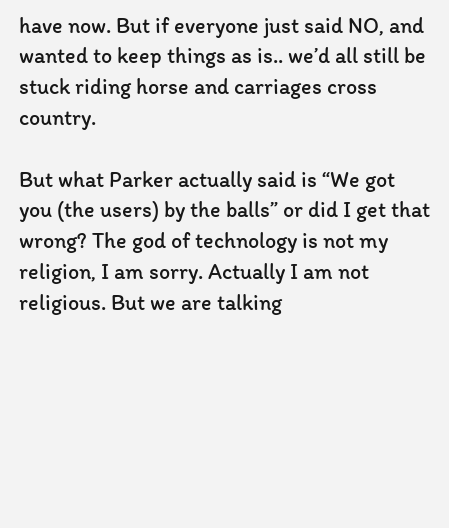have now. But if everyone just said NO, and wanted to keep things as is.. we’d all still be stuck riding horse and carriages cross country.

But what Parker actually said is “We got you (the users) by the balls” or did I get that wrong? The god of technology is not my religion, I am sorry. Actually I am not religious. But we are talking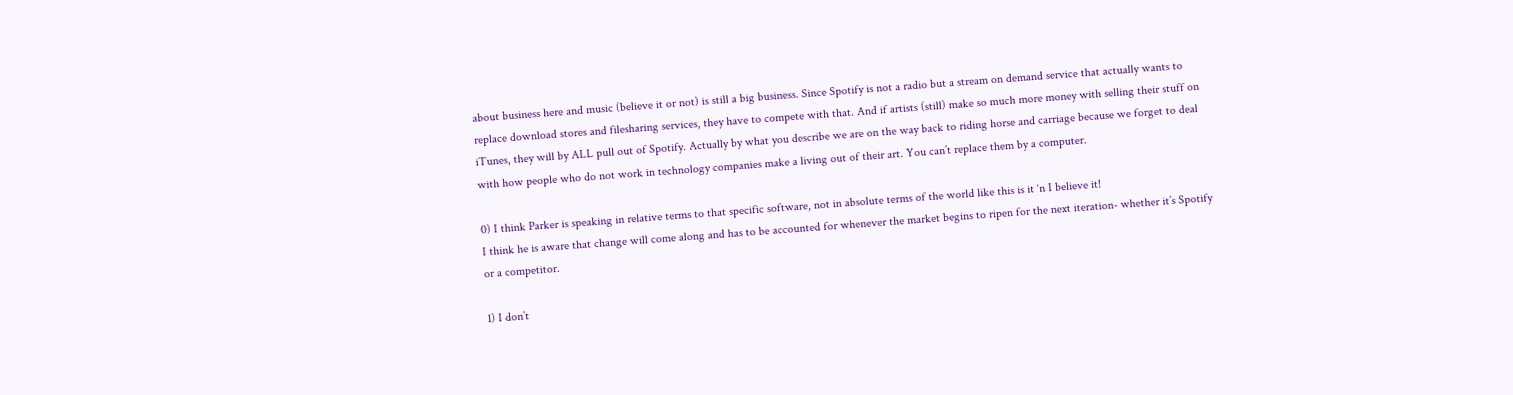about business here and music (believe it or not) is still a big business. Since Spotify is not a radio but a stream on demand service that actually wants to replace download stores and filesharing services, they have to compete with that. And if artists (still) make so much more money with selling their stuff on iTunes, they will by ALL pull out of Spotify. Actually by what you describe we are on the way back to riding horse and carriage because we forget to deal with how people who do not work in technology companies make a living out of their art. You can’t replace them by a computer.

0) I think Parker is speaking in relative terms to that specific software, not in absolute terms of the world like this is it ‘n I believe it!
I think he is aware that change will come along and has to be accounted for whenever the market begins to ripen for the next iteration- whether it’s Spotify or a competitor.

1) I don’t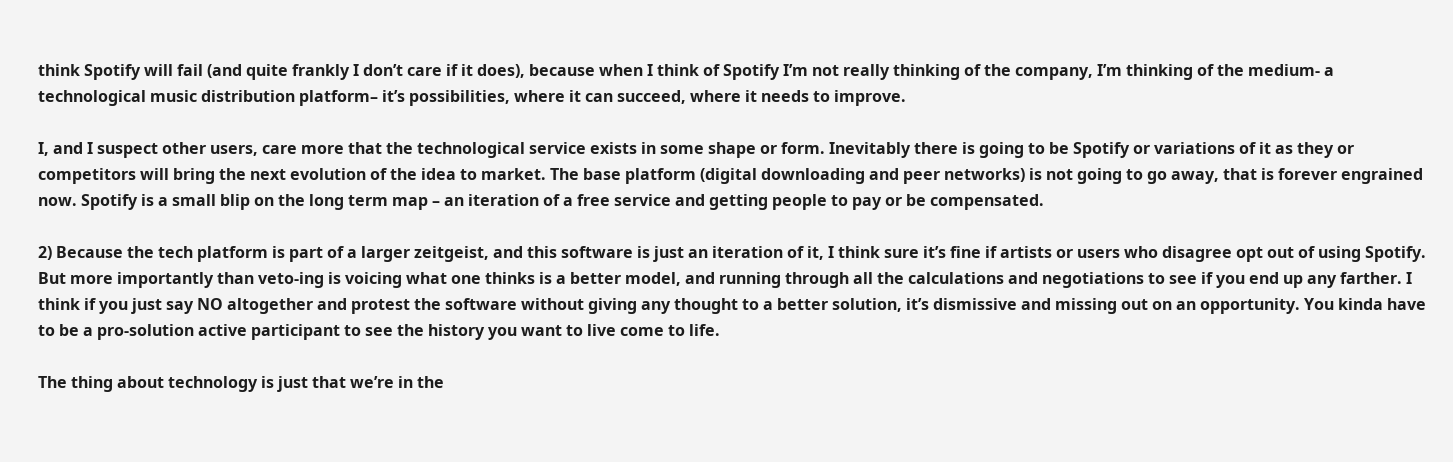think Spotify will fail (and quite frankly I don’t care if it does), because when I think of Spotify I’m not really thinking of the company, I’m thinking of the medium- a technological music distribution platform– it’s possibilities, where it can succeed, where it needs to improve.

I, and I suspect other users, care more that the technological service exists in some shape or form. Inevitably there is going to be Spotify or variations of it as they or competitors will bring the next evolution of the idea to market. The base platform (digital downloading and peer networks) is not going to go away, that is forever engrained now. Spotify is a small blip on the long term map – an iteration of a free service and getting people to pay or be compensated.

2) Because the tech platform is part of a larger zeitgeist, and this software is just an iteration of it, I think sure it’s fine if artists or users who disagree opt out of using Spotify. But more importantly than veto-ing is voicing what one thinks is a better model, and running through all the calculations and negotiations to see if you end up any farther. I think if you just say NO altogether and protest the software without giving any thought to a better solution, it’s dismissive and missing out on an opportunity. You kinda have to be a pro-solution active participant to see the history you want to live come to life.

The thing about technology is just that we’re in the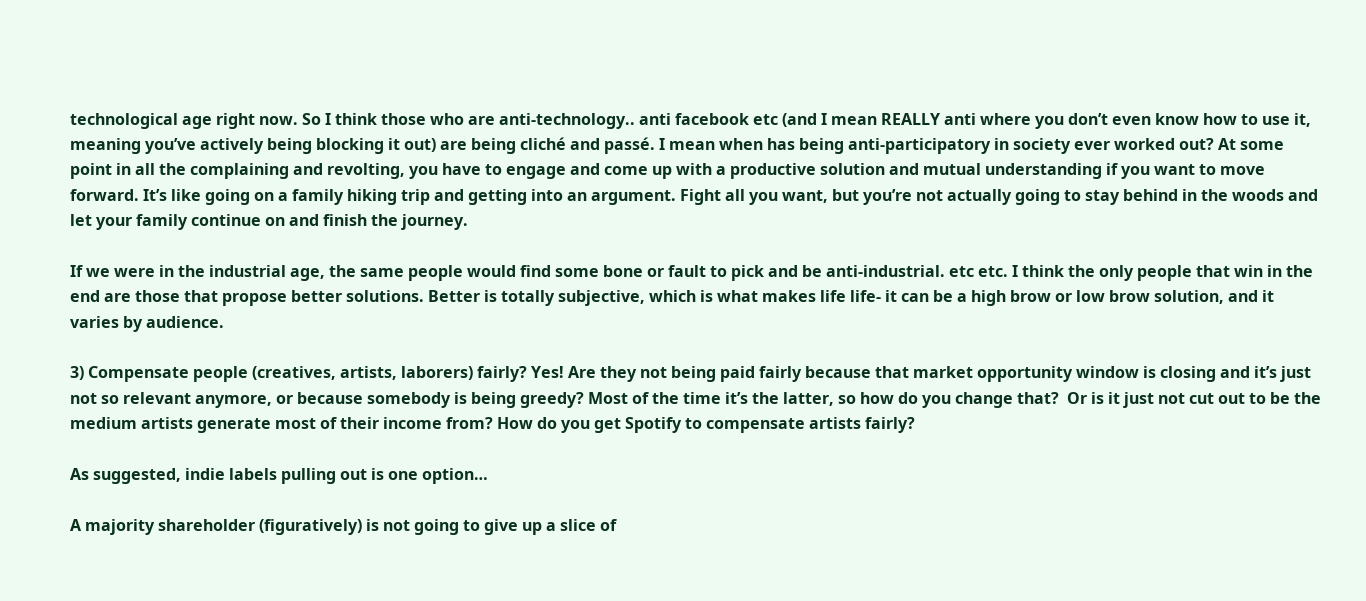technological age right now. So I think those who are anti-technology.. anti facebook etc (and I mean REALLY anti where you don’t even know how to use it, meaning you’ve actively being blocking it out) are being cliché and passé. I mean when has being anti-participatory in society ever worked out? At some point in all the complaining and revolting, you have to engage and come up with a productive solution and mutual understanding if you want to move forward. It’s like going on a family hiking trip and getting into an argument. Fight all you want, but you’re not actually going to stay behind in the woods and let your family continue on and finish the journey.

If we were in the industrial age, the same people would find some bone or fault to pick and be anti-industrial. etc etc. I think the only people that win in the end are those that propose better solutions. Better is totally subjective, which is what makes life life- it can be a high brow or low brow solution, and it varies by audience.

3) Compensate people (creatives, artists, laborers) fairly? Yes! Are they not being paid fairly because that market opportunity window is closing and it’s just not so relevant anymore, or because somebody is being greedy? Most of the time it’s the latter, so how do you change that?  Or is it just not cut out to be the medium artists generate most of their income from? How do you get Spotify to compensate artists fairly?

As suggested, indie labels pulling out is one option…

A majority shareholder (figuratively) is not going to give up a slice of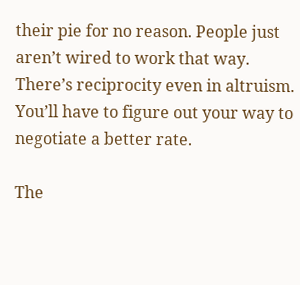their pie for no reason. People just aren’t wired to work that way. There’s reciprocity even in altruism. You’ll have to figure out your way to negotiate a better rate.

The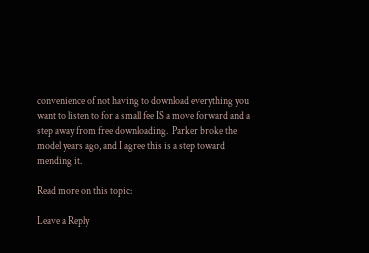convenience of not having to download everything you want to listen to for a small fee IS a move forward and a step away from free downloading.  Parker broke the model years ago, and I agree this is a step toward mending it.

Read more on this topic:

Leave a Reply